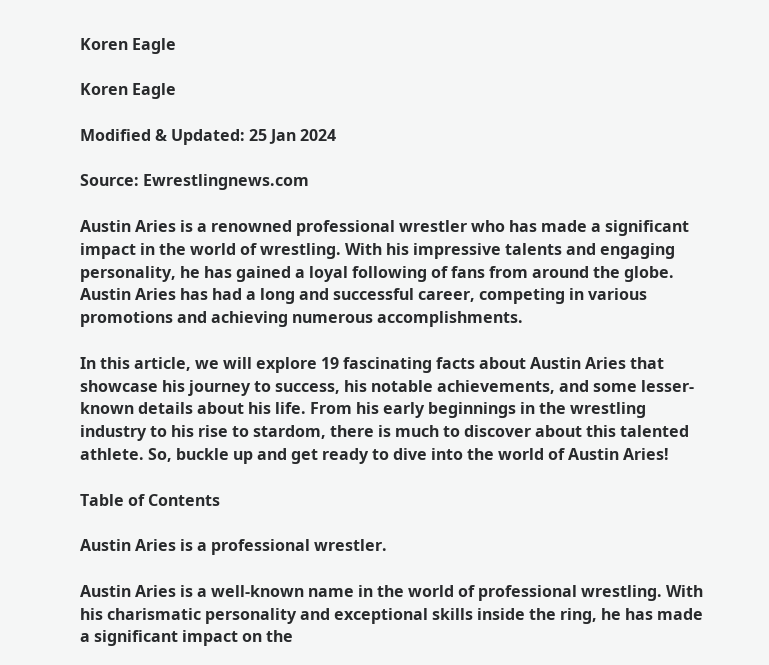Koren Eagle

Koren Eagle

Modified & Updated: 25 Jan 2024

Source: Ewrestlingnews.com

Austin Aries is a renowned professional wrestler who has made a significant impact in the world of wrestling. With his impressive talents and engaging personality, he has gained a loyal following of fans from around the globe. Austin Aries has had a long and successful career, competing in various promotions and achieving numerous accomplishments.

In this article, we will explore 19 fascinating facts about Austin Aries that showcase his journey to success, his notable achievements, and some lesser-known details about his life. From his early beginnings in the wrestling industry to his rise to stardom, there is much to discover about this talented athlete. So, buckle up and get ready to dive into the world of Austin Aries!

Table of Contents

Austin Aries is a professional wrestler.

Austin Aries is a well-known name in the world of professional wrestling. With his charismatic personality and exceptional skills inside the ring, he has made a significant impact on the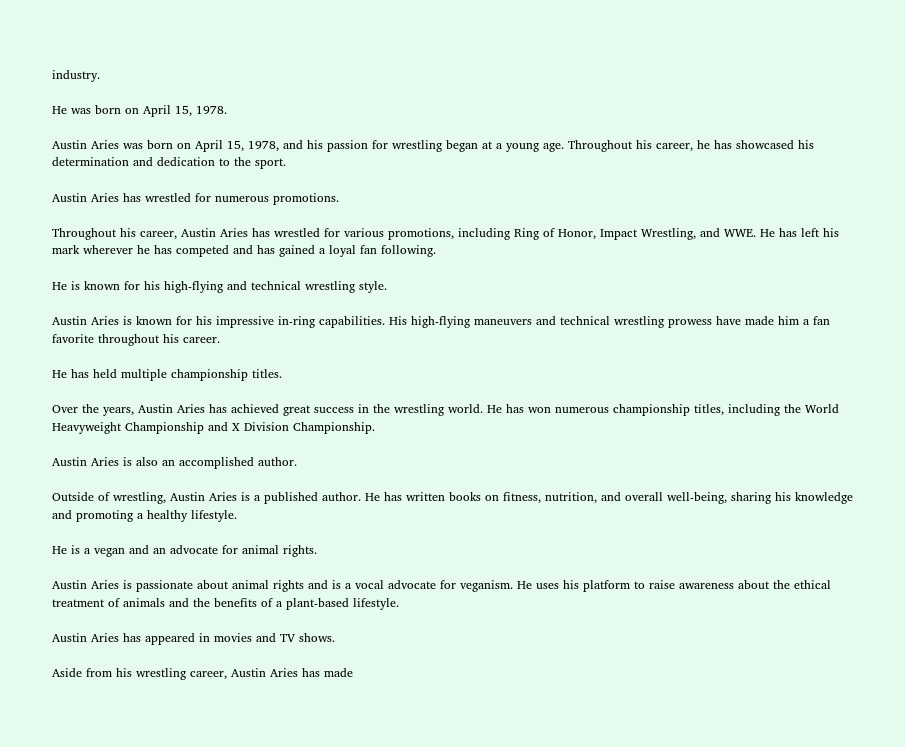industry.

He was born on April 15, 1978.

Austin Aries was born on April 15, 1978, and his passion for wrestling began at a young age. Throughout his career, he has showcased his determination and dedication to the sport.

Austin Aries has wrestled for numerous promotions.

Throughout his career, Austin Aries has wrestled for various promotions, including Ring of Honor, Impact Wrestling, and WWE. He has left his mark wherever he has competed and has gained a loyal fan following.

He is known for his high-flying and technical wrestling style.

Austin Aries is known for his impressive in-ring capabilities. His high-flying maneuvers and technical wrestling prowess have made him a fan favorite throughout his career.

He has held multiple championship titles.

Over the years, Austin Aries has achieved great success in the wrestling world. He has won numerous championship titles, including the World Heavyweight Championship and X Division Championship.

Austin Aries is also an accomplished author.

Outside of wrestling, Austin Aries is a published author. He has written books on fitness, nutrition, and overall well-being, sharing his knowledge and promoting a healthy lifestyle.

He is a vegan and an advocate for animal rights.

Austin Aries is passionate about animal rights and is a vocal advocate for veganism. He uses his platform to raise awareness about the ethical treatment of animals and the benefits of a plant-based lifestyle.

Austin Aries has appeared in movies and TV shows.

Aside from his wrestling career, Austin Aries has made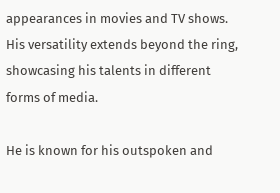appearances in movies and TV shows. His versatility extends beyond the ring, showcasing his talents in different forms of media.

He is known for his outspoken and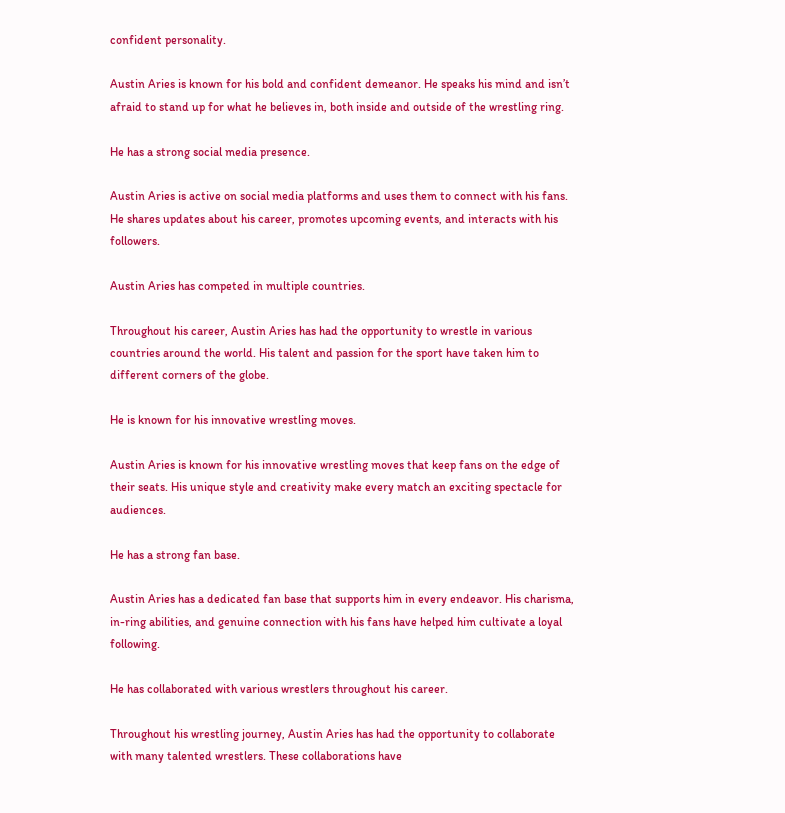confident personality.

Austin Aries is known for his bold and confident demeanor. He speaks his mind and isn’t afraid to stand up for what he believes in, both inside and outside of the wrestling ring.

He has a strong social media presence.

Austin Aries is active on social media platforms and uses them to connect with his fans. He shares updates about his career, promotes upcoming events, and interacts with his followers.

Austin Aries has competed in multiple countries.

Throughout his career, Austin Aries has had the opportunity to wrestle in various countries around the world. His talent and passion for the sport have taken him to different corners of the globe.

He is known for his innovative wrestling moves.

Austin Aries is known for his innovative wrestling moves that keep fans on the edge of their seats. His unique style and creativity make every match an exciting spectacle for audiences.

He has a strong fan base.

Austin Aries has a dedicated fan base that supports him in every endeavor. His charisma, in-ring abilities, and genuine connection with his fans have helped him cultivate a loyal following.

He has collaborated with various wrestlers throughout his career.

Throughout his wrestling journey, Austin Aries has had the opportunity to collaborate with many talented wrestlers. These collaborations have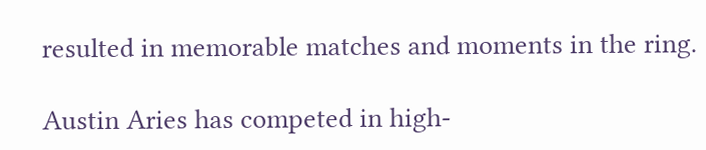resulted in memorable matches and moments in the ring.

Austin Aries has competed in high-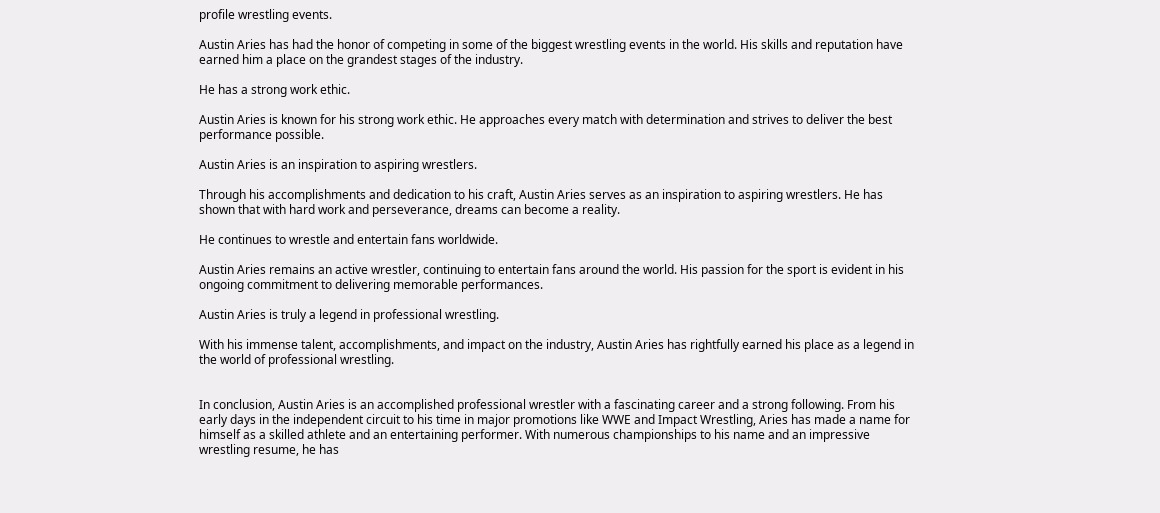profile wrestling events.

Austin Aries has had the honor of competing in some of the biggest wrestling events in the world. His skills and reputation have earned him a place on the grandest stages of the industry.

He has a strong work ethic.

Austin Aries is known for his strong work ethic. He approaches every match with determination and strives to deliver the best performance possible.

Austin Aries is an inspiration to aspiring wrestlers.

Through his accomplishments and dedication to his craft, Austin Aries serves as an inspiration to aspiring wrestlers. He has shown that with hard work and perseverance, dreams can become a reality.

He continues to wrestle and entertain fans worldwide.

Austin Aries remains an active wrestler, continuing to entertain fans around the world. His passion for the sport is evident in his ongoing commitment to delivering memorable performances.

Austin Aries is truly a legend in professional wrestling.

With his immense talent, accomplishments, and impact on the industry, Austin Aries has rightfully earned his place as a legend in the world of professional wrestling.


In conclusion, Austin Aries is an accomplished professional wrestler with a fascinating career and a strong following. From his early days in the independent circuit to his time in major promotions like WWE and Impact Wrestling, Aries has made a name for himself as a skilled athlete and an entertaining performer. With numerous championships to his name and an impressive wrestling resume, he has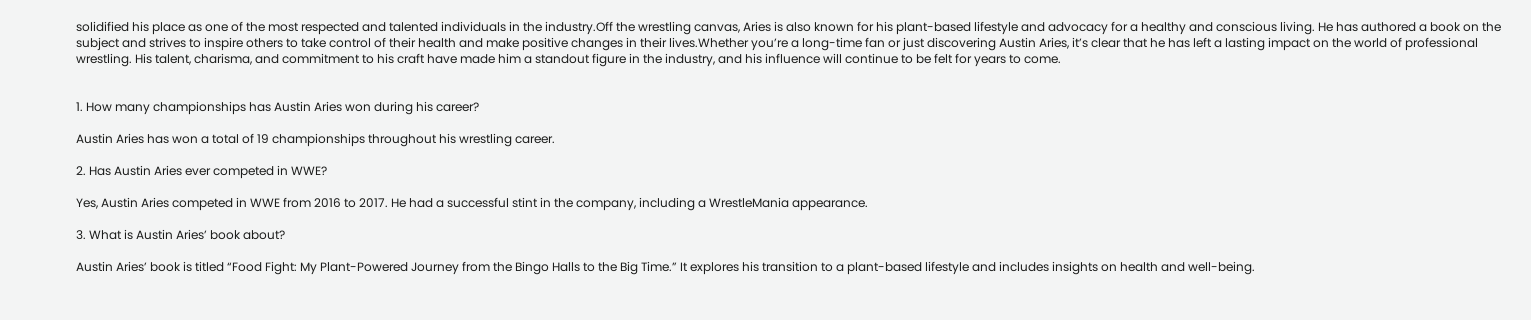solidified his place as one of the most respected and talented individuals in the industry.Off the wrestling canvas, Aries is also known for his plant-based lifestyle and advocacy for a healthy and conscious living. He has authored a book on the subject and strives to inspire others to take control of their health and make positive changes in their lives.Whether you’re a long-time fan or just discovering Austin Aries, it’s clear that he has left a lasting impact on the world of professional wrestling. His talent, charisma, and commitment to his craft have made him a standout figure in the industry, and his influence will continue to be felt for years to come.


1. How many championships has Austin Aries won during his career?

Austin Aries has won a total of 19 championships throughout his wrestling career.

2. Has Austin Aries ever competed in WWE?

Yes, Austin Aries competed in WWE from 2016 to 2017. He had a successful stint in the company, including a WrestleMania appearance.

3. What is Austin Aries’ book about?

Austin Aries’ book is titled “Food Fight: My Plant-Powered Journey from the Bingo Halls to the Big Time.” It explores his transition to a plant-based lifestyle and includes insights on health and well-being.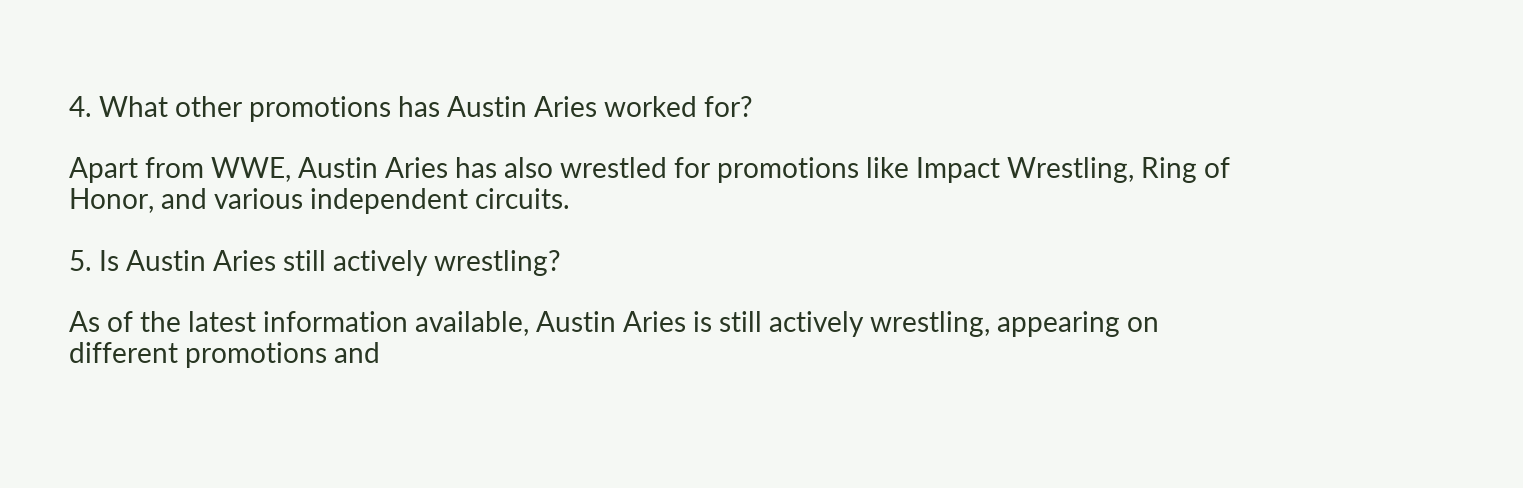4. What other promotions has Austin Aries worked for?

Apart from WWE, Austin Aries has also wrestled for promotions like Impact Wrestling, Ring of Honor, and various independent circuits.

5. Is Austin Aries still actively wrestling?

As of the latest information available, Austin Aries is still actively wrestling, appearing on different promotions and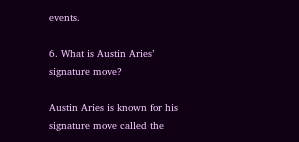events.

6. What is Austin Aries’ signature move?

Austin Aries is known for his signature move called the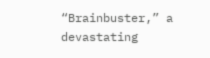“Brainbuster,” a devastating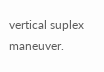vertical suplex maneuver.